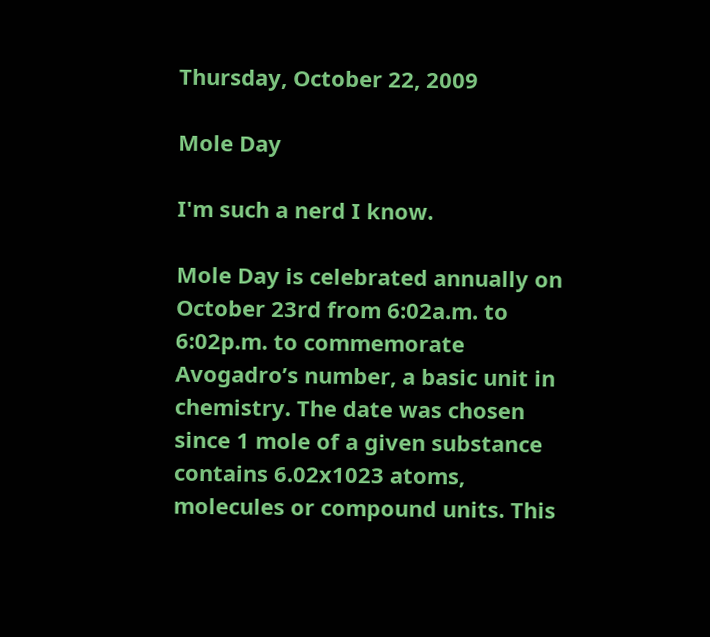Thursday, October 22, 2009

Mole Day

I'm such a nerd I know.

Mole Day is celebrated annually on October 23rd from 6:02a.m. to 6:02p.m. to commemorate Avogadro’s number, a basic unit in chemistry. The date was chosen since 1 mole of a given substance contains 6.02x1023 atoms, molecules or compound units. This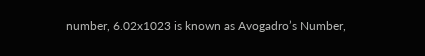number, 6.02x1023 is known as Avogadro’s Number,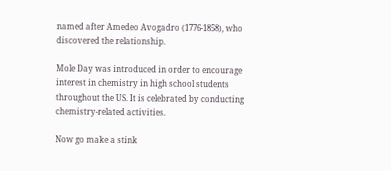named after Amedeo Avogadro (1776-1858), who discovered the relationship.

Mole Day was introduced in order to encourage interest in chemistry in high school students throughout the US. It is celebrated by conducting chemistry-related activities.

Now go make a stink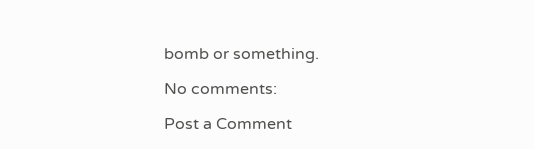bomb or something.

No comments:

Post a Comment